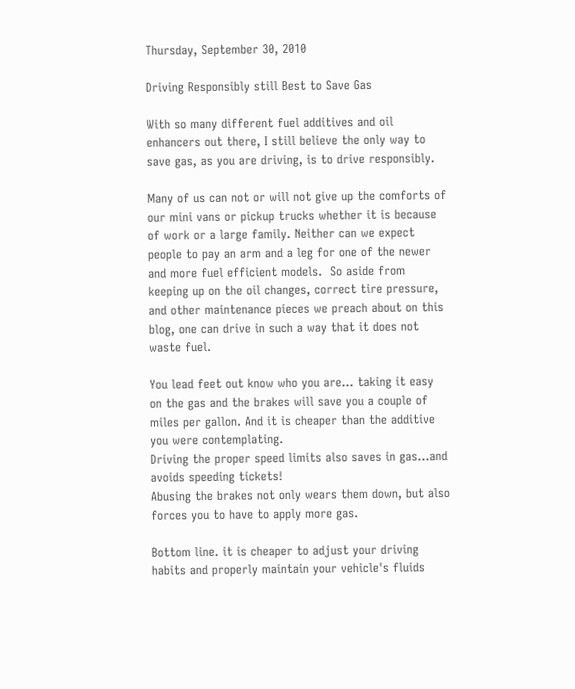Thursday, September 30, 2010

Driving Responsibly still Best to Save Gas

With so many different fuel additives and oil enhancers out there, I still believe the only way to save gas, as you are driving, is to drive responsibly.

Many of us can not or will not give up the comforts of our mini vans or pickup trucks whether it is because of work or a large family. Neither can we expect people to pay an arm and a leg for one of the newer and more fuel efficient models.  So aside from keeping up on the oil changes, correct tire pressure, and other maintenance pieces we preach about on this blog, one can drive in such a way that it does not waste fuel.

You lead feet out know who you are... taking it easy on the gas and the brakes will save you a couple of miles per gallon. And it is cheaper than the additive you were contemplating.
Driving the proper speed limits also saves in gas...and avoids speeding tickets!
Abusing the brakes not only wears them down, but also forces you to have to apply more gas.

Bottom line. it is cheaper to adjust your driving habits and properly maintain your vehicle's fluids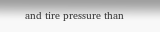and tire pressure than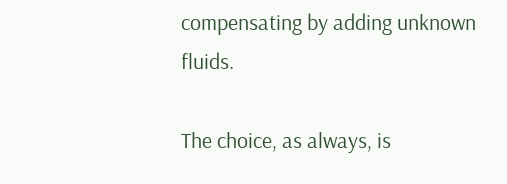compensating by adding unknown fluids.

The choice, as always, is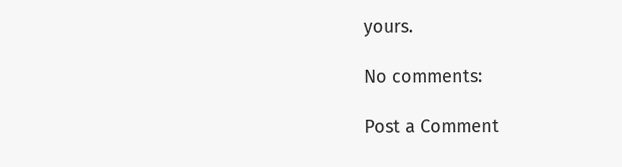yours.

No comments:

Post a Comment